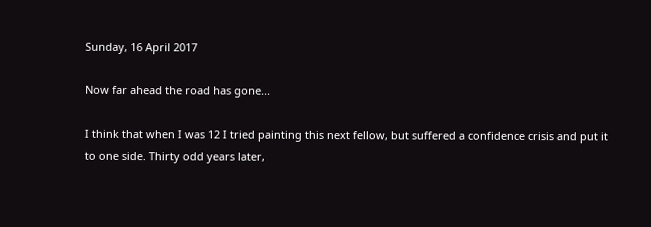Sunday, 16 April 2017

Now far ahead the road has gone...

I think that when I was 12 I tried painting this next fellow, but suffered a confidence crisis and put it to one side. Thirty odd years later,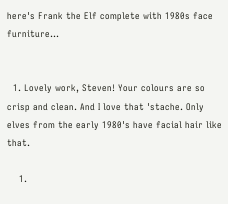here's Frank the Elf complete with 1980s face furniture...


  1. Lovely work, Steven! Your colours are so crisp and clean. And I love that 'stache. Only elves from the early 1980's have facial hair like that.

    1.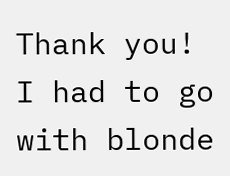Thank you! I had to go with blonde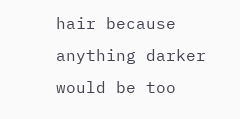hair because anything darker would be too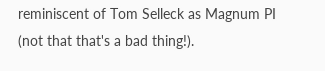reminiscent of Tom Selleck as Magnum PI (not that that's a bad thing!).